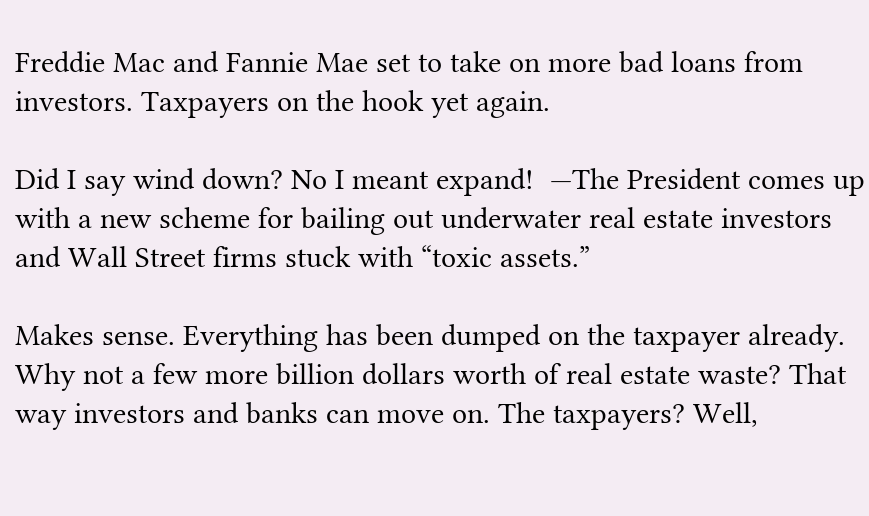Freddie Mac and Fannie Mae set to take on more bad loans from investors. Taxpayers on the hook yet again.

Did I say wind down? No I meant expand!  —The President comes up with a new scheme for bailing out underwater real estate investors and Wall Street firms stuck with “toxic assets.”

Makes sense. Everything has been dumped on the taxpayer already. Why not a few more billion dollars worth of real estate waste? That way investors and banks can move on. The taxpayers? Well,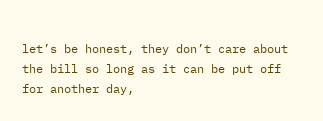let’s be honest, they don’t care about the bill so long as it can be put off for another day,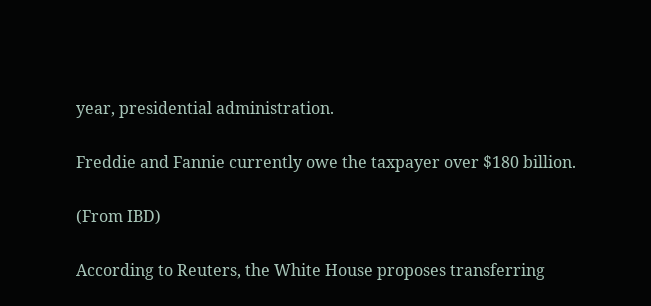year, presidential administration.

Freddie and Fannie currently owe the taxpayer over $180 billion.

(From IBD)

According to Reuters, the White House proposes transferring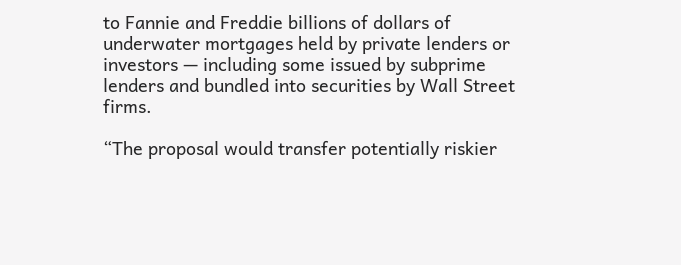to Fannie and Freddie billions of dollars of underwater mortgages held by private lenders or investors — including some issued by subprime lenders and bundled into securities by Wall Street firms.

“The proposal would transfer potentially riskier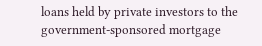loans held by private investors to the government-sponsored mortgage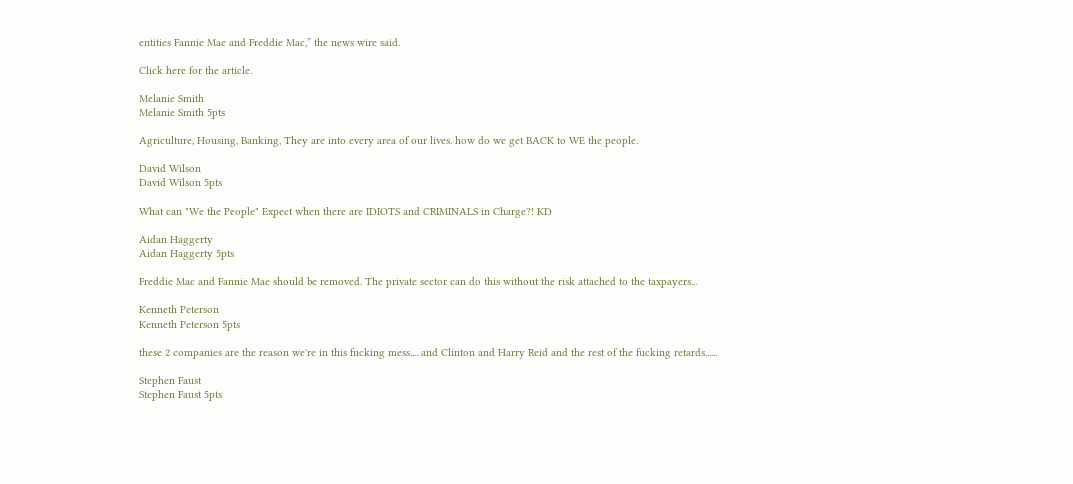entities Fannie Mae and Freddie Mac,” the news wire said.

Click here for the article.

Melanie Smith
Melanie Smith 5pts

Agriculture, Housing, Banking, They are into every area of our lives. how do we get BACK to WE the people.

David Wilson
David Wilson 5pts

What can "We the People" Expect when there are IDIOTS and CRIMINALS in Charge?! KD

Aidan Haggerty
Aidan Haggerty 5pts

Freddie Mac and Fannie Mae should be removed. The private sector can do this without the risk attached to the taxpayers...

Kenneth Peterson
Kenneth Peterson 5pts

these 2 companies are the reason we're in this fucking mess.... and Clinton and Harry Reid and the rest of the fucking retards......

Stephen Faust
Stephen Faust 5pts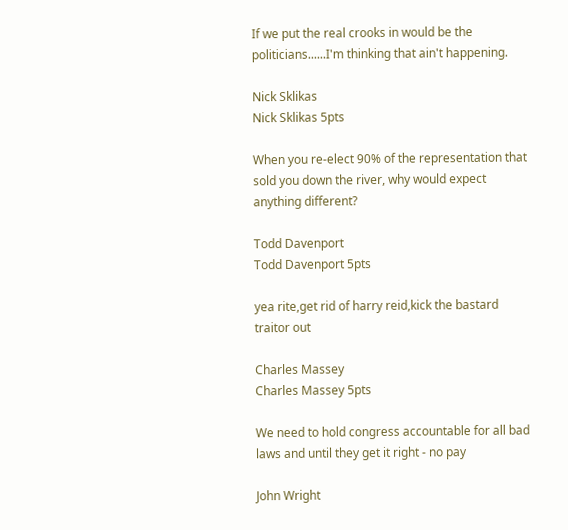If we put the real crooks in would be the politicians......I'm thinking that ain't happening.

Nick Sklikas
Nick Sklikas 5pts

When you re-elect 90% of the representation that sold you down the river, why would expect anything different?

Todd Davenport
Todd Davenport 5pts

yea rite,get rid of harry reid,kick the bastard traitor out

Charles Massey
Charles Massey 5pts

We need to hold congress accountable for all bad laws and until they get it right - no pay

John Wright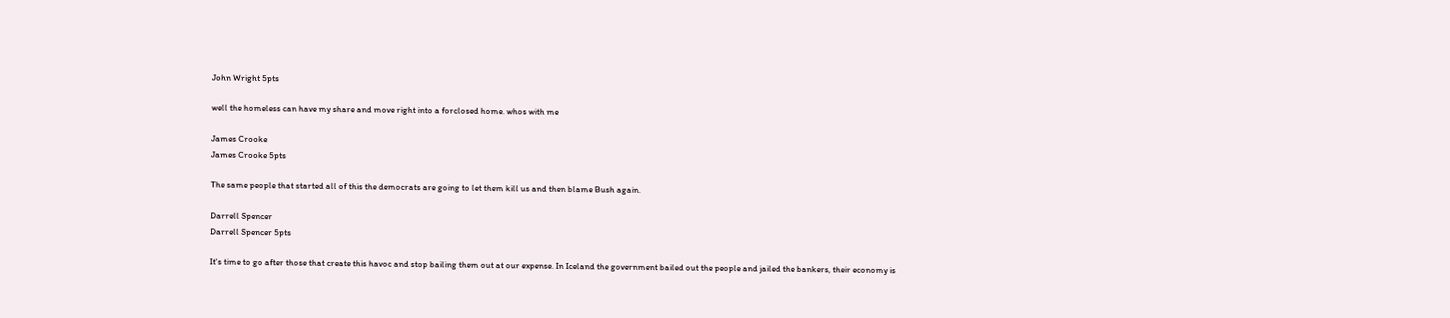John Wright 5pts

well the homeless can have my share and move right into a forclosed home. whos with me

James Crooke
James Crooke 5pts

The same people that started all of this the democrats are going to let them kill us and then blame Bush again.

Darrell Spencer
Darrell Spencer 5pts

It's time to go after those that create this havoc and stop bailing them out at our expense. In Iceland the government bailed out the people and jailed the bankers, their economy is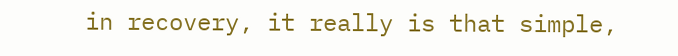in recovery, it really is that simple,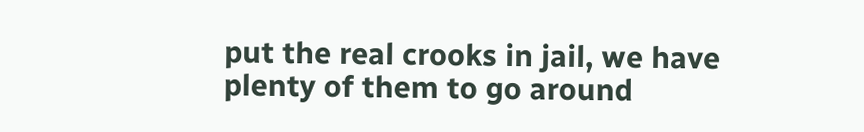put the real crooks in jail, we have plenty of them to go around